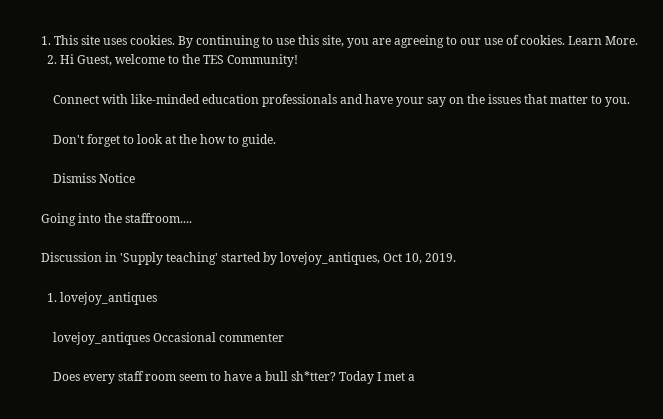1. This site uses cookies. By continuing to use this site, you are agreeing to our use of cookies. Learn More.
  2. Hi Guest, welcome to the TES Community!

    Connect with like-minded education professionals and have your say on the issues that matter to you.

    Don't forget to look at the how to guide.

    Dismiss Notice

Going into the staffroom....

Discussion in 'Supply teaching' started by lovejoy_antiques, Oct 10, 2019.

  1. lovejoy_antiques

    lovejoy_antiques Occasional commenter

    Does every staff room seem to have a bull sh*tter? Today I met a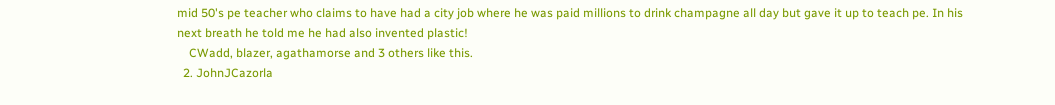mid 50's pe teacher who claims to have had a city job where he was paid millions to drink champagne all day but gave it up to teach pe. In his next breath he told me he had also invented plastic!
    CWadd, blazer, agathamorse and 3 others like this.
  2. JohnJCazorla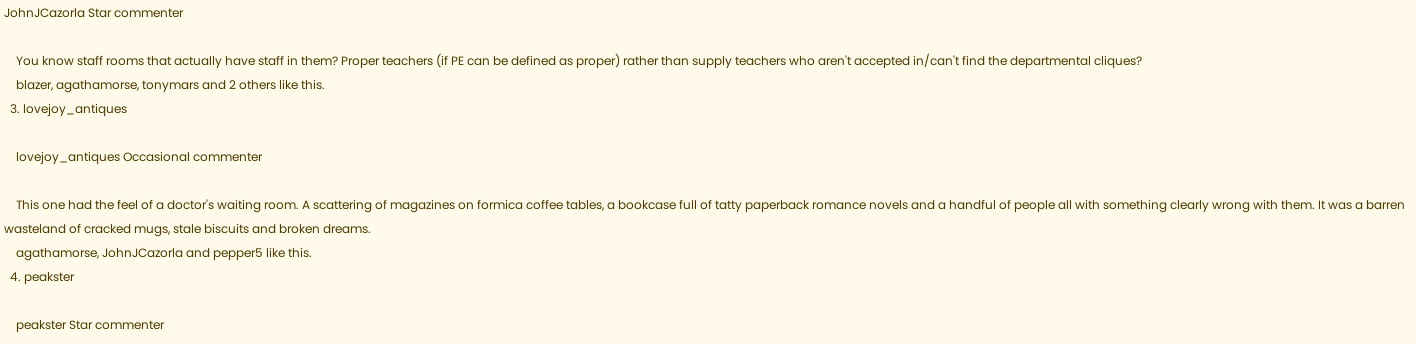JohnJCazorla Star commenter

    You know staff rooms that actually have staff in them? Proper teachers (if PE can be defined as proper) rather than supply teachers who aren't accepted in/can't find the departmental cliques?
    blazer, agathamorse, tonymars and 2 others like this.
  3. lovejoy_antiques

    lovejoy_antiques Occasional commenter

    This one had the feel of a doctor's waiting room. A scattering of magazines on formica coffee tables, a bookcase full of tatty paperback romance novels and a handful of people all with something clearly wrong with them. It was a barren wasteland of cracked mugs, stale biscuits and broken dreams.
    agathamorse, JohnJCazorla and pepper5 like this.
  4. peakster

    peakster Star commenter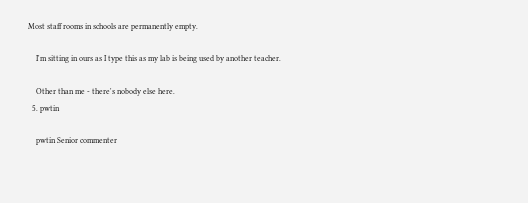Most staff rooms in schools are permanently empty.

    I'm sitting in ours as I type this as my lab is being used by another teacher.

    Other than me - there's nobody else here.
  5. pwtin

    pwtin Senior commenter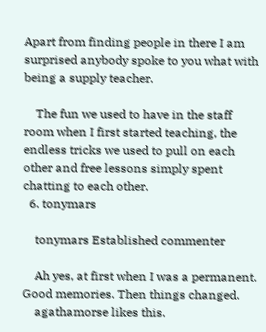Apart from finding people in there I am surprised anybody spoke to you what with being a supply teacher.

    The fun we used to have in the staff room when I first started teaching, the endless tricks we used to pull on each other and free lessons simply spent chatting to each other.
  6. tonymars

    tonymars Established commenter

    Ah yes, at first when I was a permanent. Good memories. Then things changed.
    agathamorse likes this.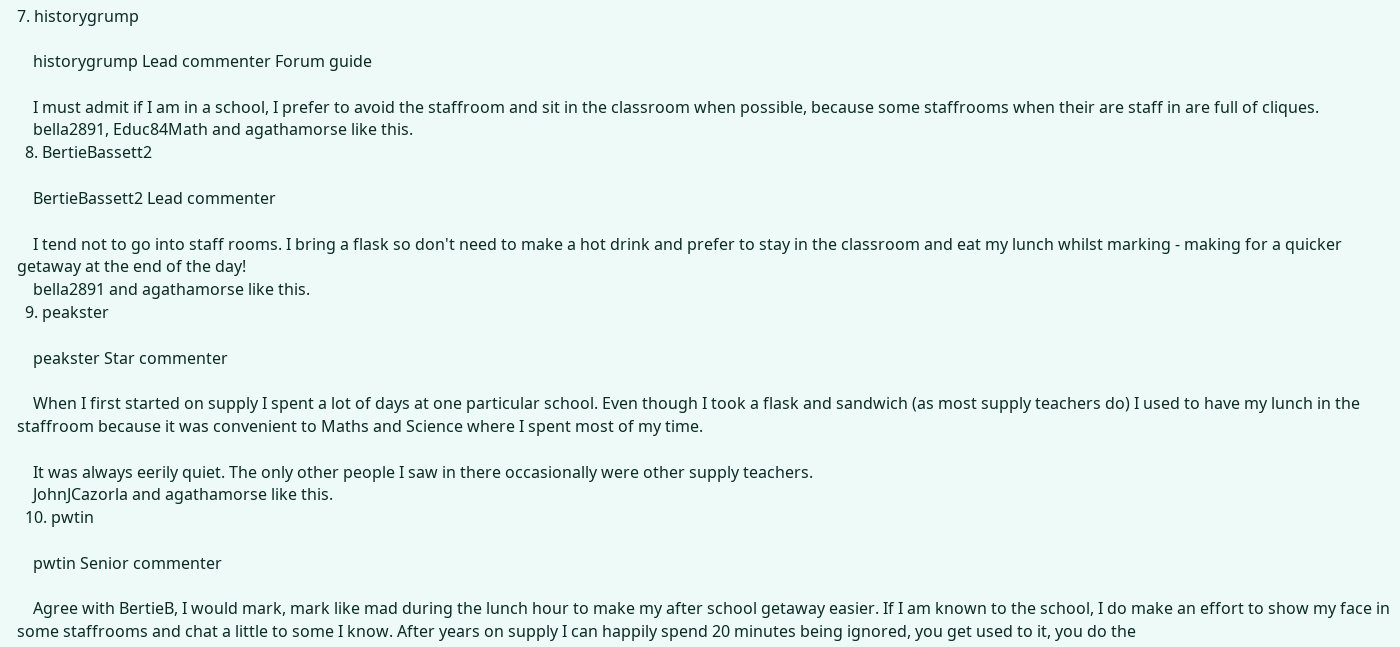7. historygrump

    historygrump Lead commenter Forum guide

    I must admit if I am in a school, I prefer to avoid the staffroom and sit in the classroom when possible, because some staffrooms when their are staff in are full of cliques.
    bella2891, Educ84Math and agathamorse like this.
  8. BertieBassett2

    BertieBassett2 Lead commenter

    I tend not to go into staff rooms. I bring a flask so don't need to make a hot drink and prefer to stay in the classroom and eat my lunch whilst marking - making for a quicker getaway at the end of the day!
    bella2891 and agathamorse like this.
  9. peakster

    peakster Star commenter

    When I first started on supply I spent a lot of days at one particular school. Even though I took a flask and sandwich (as most supply teachers do) I used to have my lunch in the staffroom because it was convenient to Maths and Science where I spent most of my time.

    It was always eerily quiet. The only other people I saw in there occasionally were other supply teachers.
    JohnJCazorla and agathamorse like this.
  10. pwtin

    pwtin Senior commenter

    Agree with BertieB, I would mark, mark like mad during the lunch hour to make my after school getaway easier. If I am known to the school, I do make an effort to show my face in some staffrooms and chat a little to some I know. After years on supply I can happily spend 20 minutes being ignored, you get used to it, you do the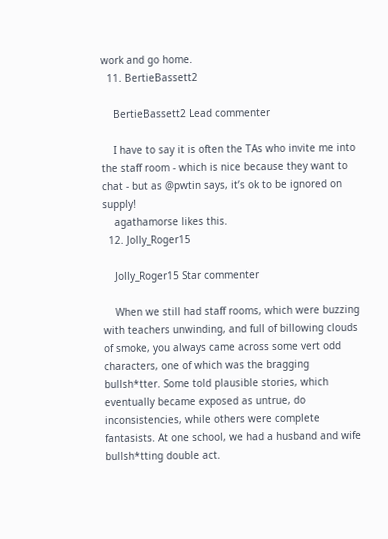work and go home.
  11. BertieBassett2

    BertieBassett2 Lead commenter

    I have to say it is often the TAs who invite me into the staff room - which is nice because they want to chat - but as @pwtin says, it’s ok to be ignored on supply!
    agathamorse likes this.
  12. Jolly_Roger15

    Jolly_Roger15 Star commenter

    When we still had staff rooms, which were buzzing with teachers unwinding, and full of billowing clouds of smoke, you always came across some vert odd characters, one of which was the bragging bullsh*tter. Some told plausible stories, which eventually became exposed as untrue, do inconsistencies, while others were complete fantasists. At one school, we had a husband and wife bullsh*tting double act.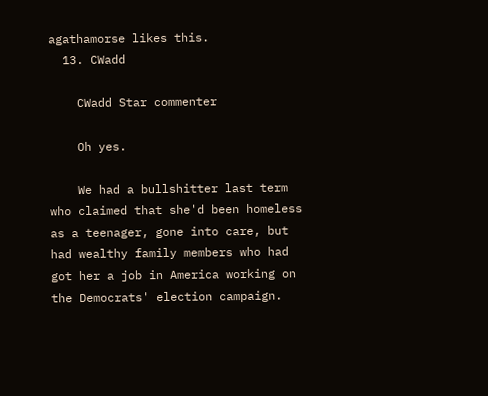agathamorse likes this.
  13. CWadd

    CWadd Star commenter

    Oh yes.

    We had a bullshitter last term who claimed that she'd been homeless as a teenager, gone into care, but had wealthy family members who had got her a job in America working on the Democrats' election campaign.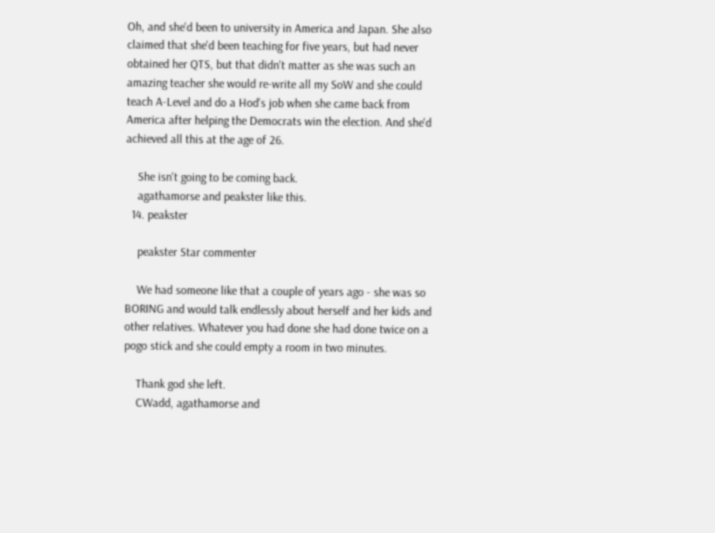Oh, and she'd been to university in America and Japan. She also claimed that she'd been teaching for five years, but had never obtained her QTS, but that didn't matter as she was such an amazing teacher she would re-write all my SoW and she could teach A-Level and do a Hod's job when she came back from America after helping the Democrats win the election. And she'd achieved all this at the age of 26.

    She isn't going to be coming back.
    agathamorse and peakster like this.
  14. peakster

    peakster Star commenter

    We had someone like that a couple of years ago - she was so BORING and would talk endlessly about herself and her kids and other relatives. Whatever you had done she had done twice on a pogo stick and she could empty a room in two minutes.

    Thank god she left.
    CWadd, agathamorse and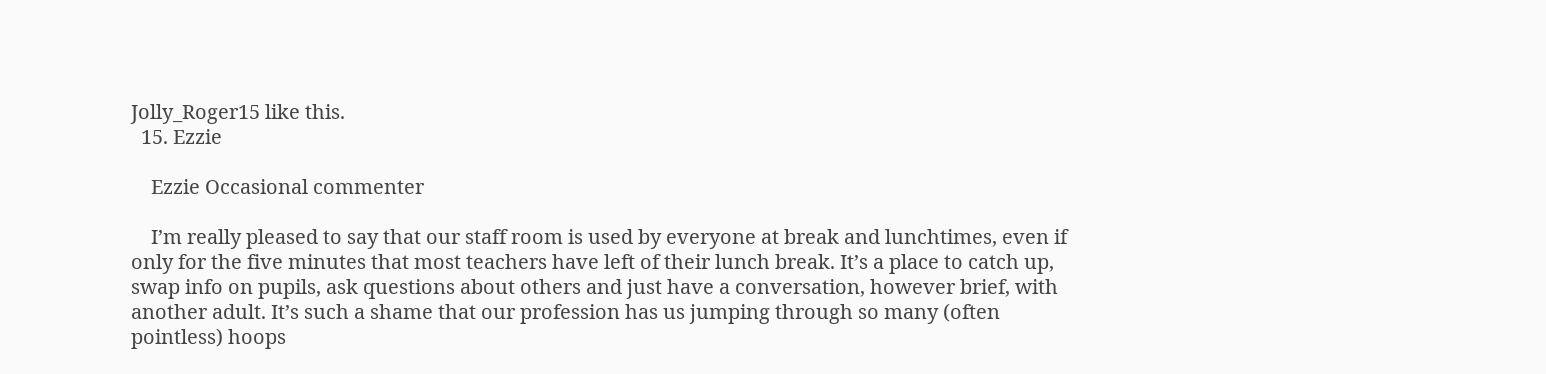Jolly_Roger15 like this.
  15. Ezzie

    Ezzie Occasional commenter

    I’m really pleased to say that our staff room is used by everyone at break and lunchtimes, even if only for the five minutes that most teachers have left of their lunch break. It’s a place to catch up, swap info on pupils, ask questions about others and just have a conversation, however brief, with another adult. It’s such a shame that our profession has us jumping through so many (often pointless) hoops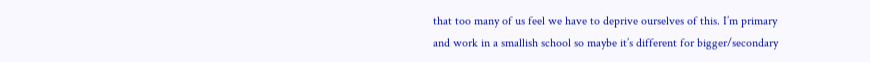that too many of us feel we have to deprive ourselves of this. I’m primary and work in a smallish school so maybe it’s different for bigger/secondary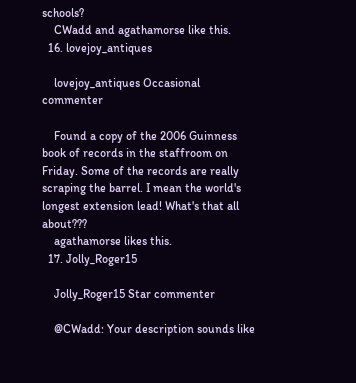schools?
    CWadd and agathamorse like this.
  16. lovejoy_antiques

    lovejoy_antiques Occasional commenter

    Found a copy of the 2006 Guinness book of records in the staffroom on Friday. Some of the records are really scraping the barrel. I mean the world's longest extension lead! What's that all about???
    agathamorse likes this.
  17. Jolly_Roger15

    Jolly_Roger15 Star commenter

    @CWadd: Your description sounds like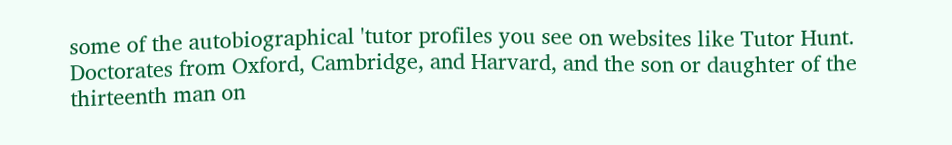some of the autobiographical 'tutor profiles you see on websites like Tutor Hunt. Doctorates from Oxford, Cambridge, and Harvard, and the son or daughter of the thirteenth man on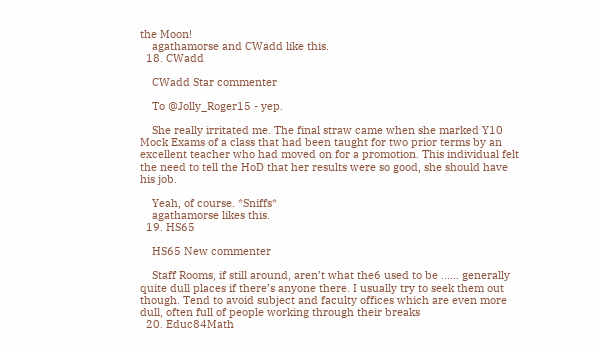the Moon!
    agathamorse and CWadd like this.
  18. CWadd

    CWadd Star commenter

    To @Jolly_Roger15 - yep.

    She really irritated me. The final straw came when she marked Y10 Mock Exams of a class that had been taught for two prior terms by an excellent teacher who had moved on for a promotion. This individual felt the need to tell the HoD that her results were so good, she should have his job.

    Yeah, of course. *Sniffs*
    agathamorse likes this.
  19. HS65

    HS65 New commenter

    Staff Rooms, if still around, aren’t what the6 used to be ...... generally quite dull places if there’s anyone there. I usually try to seek them out though. Tend to avoid subject and faculty offices which are even more dull, often full of people working through their breaks
  20. Educ84Math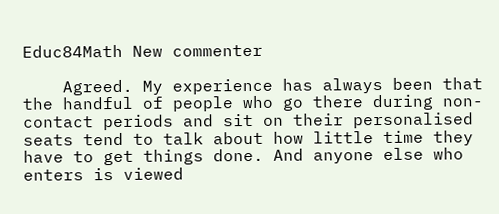Educ84Math New commenter

    Agreed. My experience has always been that the handful of people who go there during non-contact periods and sit on their personalised seats tend to talk about how little time they have to get things done. And anyone else who enters is viewed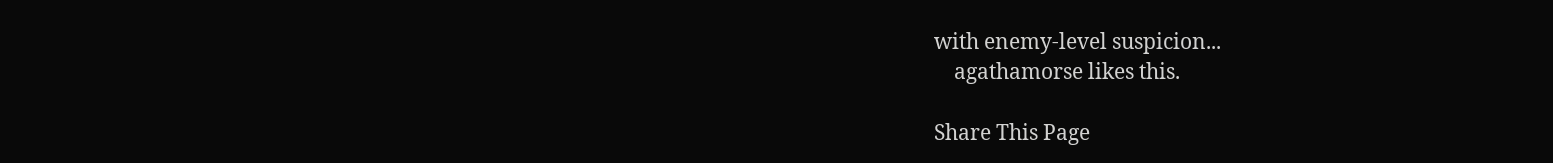with enemy-level suspicion...
    agathamorse likes this.

Share This Page